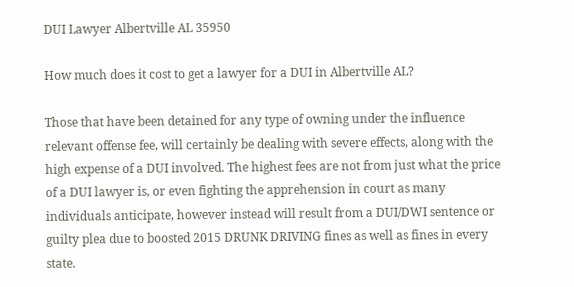DUI Lawyer Albertville AL 35950

How much does it cost to get a lawyer for a DUI in Albertville AL?

Those that have been detained for any type of owning under the influence relevant offense fee, will certainly be dealing with severe effects, along with the high expense of a DUI involved. The highest fees are not from just what the price of a DUI lawyer is, or even fighting the apprehension in court as many individuals anticipate, however instead will result from a DUI/DWI sentence or guilty plea due to boosted 2015 DRUNK DRIVING fines as well as fines in every state.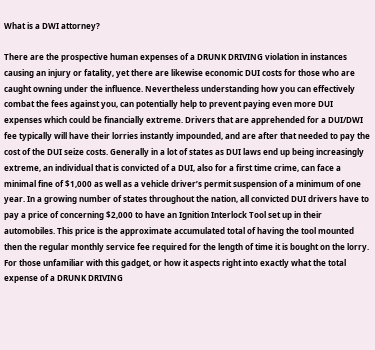What is a DWI attorney?

There are the prospective human expenses of a DRUNK DRIVING violation in instances causing an injury or fatality, yet there are likewise economic DUI costs for those who are caught owning under the influence. Nevertheless understanding how you can effectively combat the fees against you, can potentially help to prevent paying even more DUI expenses which could be financially extreme. Drivers that are apprehended for a DUI/DWI fee typically will have their lorries instantly impounded, and are after that needed to pay the cost of the DUI seize costs. Generally in a lot of states as DUI laws end up being increasingly extreme, an individual that is convicted of a DUI, also for a first time crime, can face a minimal fine of $1,000 as well as a vehicle driver’s permit suspension of a minimum of one year. In a growing number of states throughout the nation, all convicted DUI drivers have to pay a price of concerning $2,000 to have an Ignition Interlock Tool set up in their automobiles. This price is the approximate accumulated total of having the tool mounted then the regular monthly service fee required for the length of time it is bought on the lorry. For those unfamiliar with this gadget, or how it aspects right into exactly what the total expense of a DRUNK DRIVING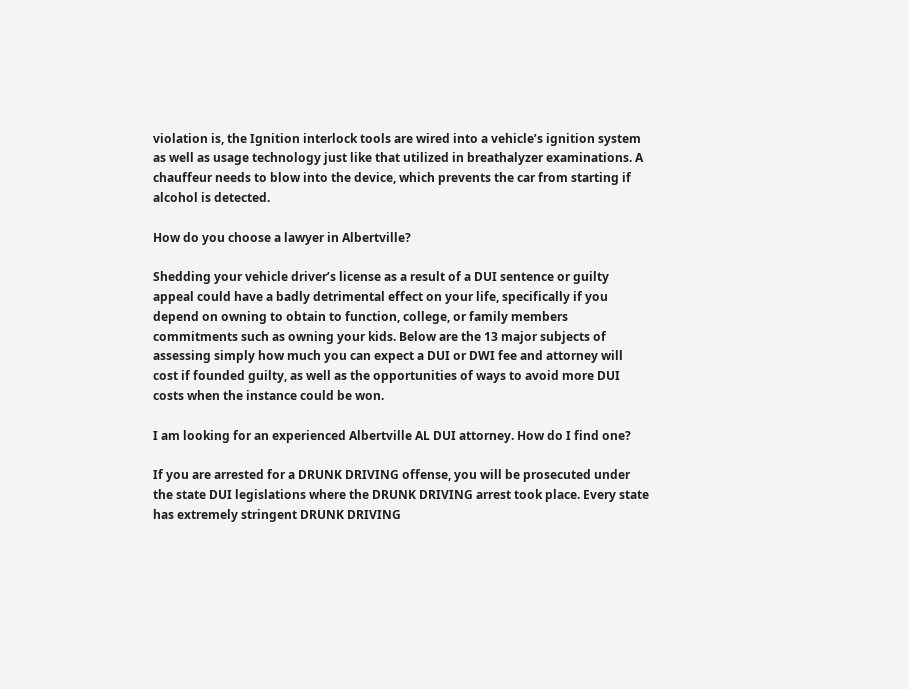violation is, the Ignition interlock tools are wired into a vehicle’s ignition system as well as usage technology just like that utilized in breathalyzer examinations. A chauffeur needs to blow into the device, which prevents the car from starting if alcohol is detected.

How do you choose a lawyer in Albertville?

Shedding your vehicle driver’s license as a result of a DUI sentence or guilty appeal could have a badly detrimental effect on your life, specifically if you depend on owning to obtain to function, college, or family members commitments such as owning your kids. Below are the 13 major subjects of assessing simply how much you can expect a DUI or DWI fee and attorney will cost if founded guilty, as well as the opportunities of ways to avoid more DUI costs when the instance could be won.

I am looking for an experienced Albertville AL DUI attorney. How do I find one?

If you are arrested for a DRUNK DRIVING offense, you will be prosecuted under the state DUI legislations where the DRUNK DRIVING arrest took place. Every state has extremely stringent DRUNK DRIVING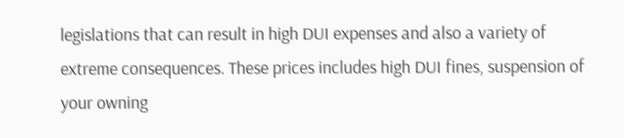legislations that can result in high DUI expenses and also a variety of extreme consequences. These prices includes high DUI fines, suspension of your owning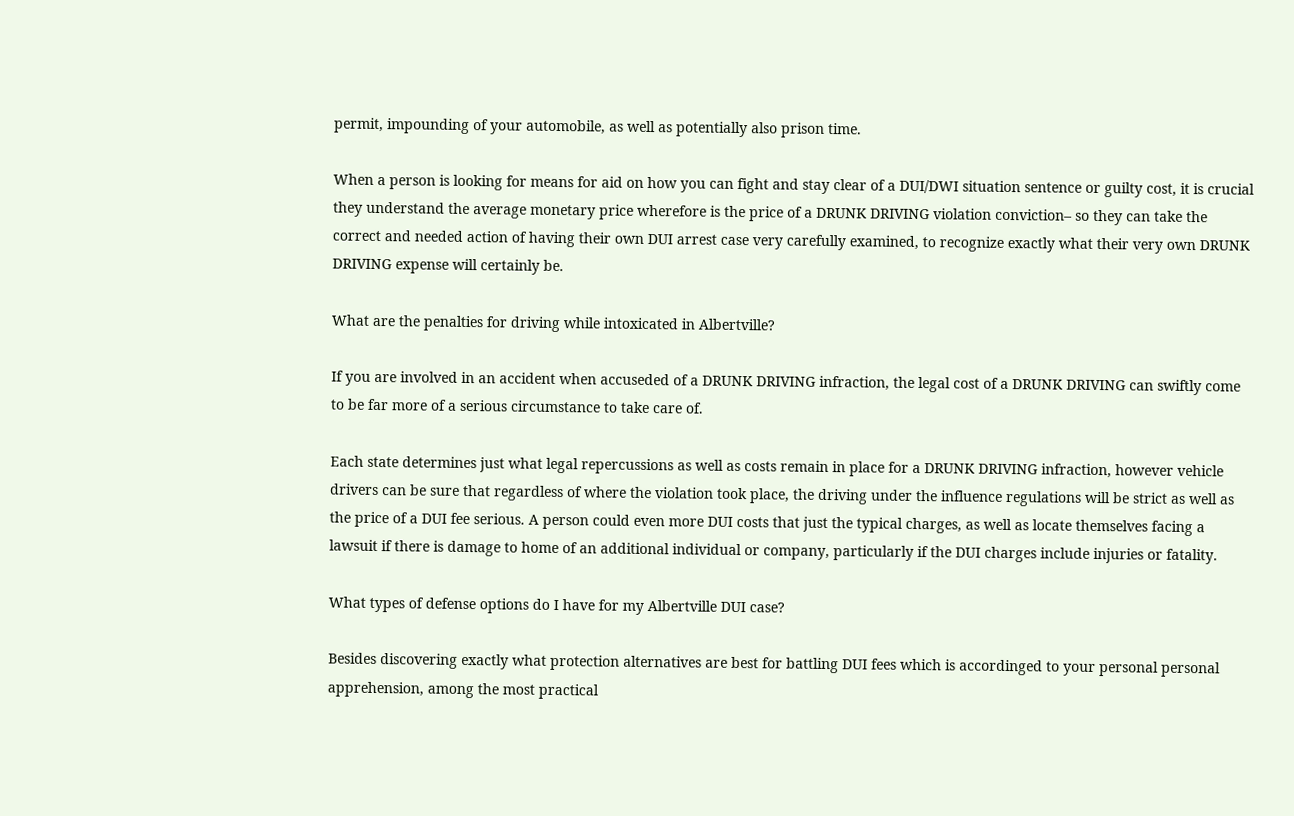permit, impounding of your automobile, as well as potentially also prison time.

When a person is looking for means for aid on how you can fight and stay clear of a DUI/DWI situation sentence or guilty cost, it is crucial they understand the average monetary price wherefore is the price of a DRUNK DRIVING violation conviction– so they can take the correct and needed action of having their own DUI arrest case very carefully examined, to recognize exactly what their very own DRUNK DRIVING expense will certainly be.

What are the penalties for driving while intoxicated in Albertville?

If you are involved in an accident when accuseded of a DRUNK DRIVING infraction, the legal cost of a DRUNK DRIVING can swiftly come to be far more of a serious circumstance to take care of.

Each state determines just what legal repercussions as well as costs remain in place for a DRUNK DRIVING infraction, however vehicle drivers can be sure that regardless of where the violation took place, the driving under the influence regulations will be strict as well as the price of a DUI fee serious. A person could even more DUI costs that just the typical charges, as well as locate themselves facing a lawsuit if there is damage to home of an additional individual or company, particularly if the DUI charges include injuries or fatality.

What types of defense options do I have for my Albertville DUI case?

Besides discovering exactly what protection alternatives are best for battling DUI fees which is accordinged to your personal personal apprehension, among the most practical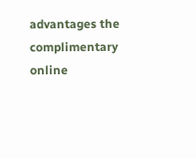advantages the complimentary online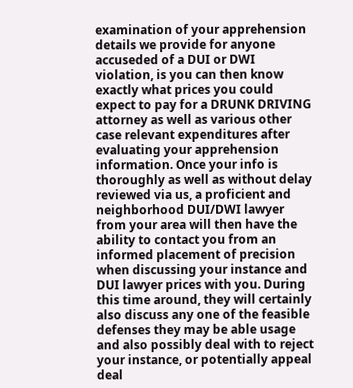examination of your apprehension details we provide for anyone accuseded of a DUI or DWI violation, is you can then know exactly what prices you could expect to pay for a DRUNK DRIVING attorney as well as various other case relevant expenditures after evaluating your apprehension information. Once your info is thoroughly as well as without delay reviewed via us, a proficient and neighborhood DUI/DWI lawyer from your area will then have the ability to contact you from an informed placement of precision when discussing your instance and DUI lawyer prices with you. During this time around, they will certainly also discuss any one of the feasible defenses they may be able usage and also possibly deal with to reject your instance, or potentially appeal deal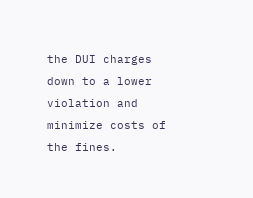the DUI charges down to a lower violation and minimize costs of the fines.